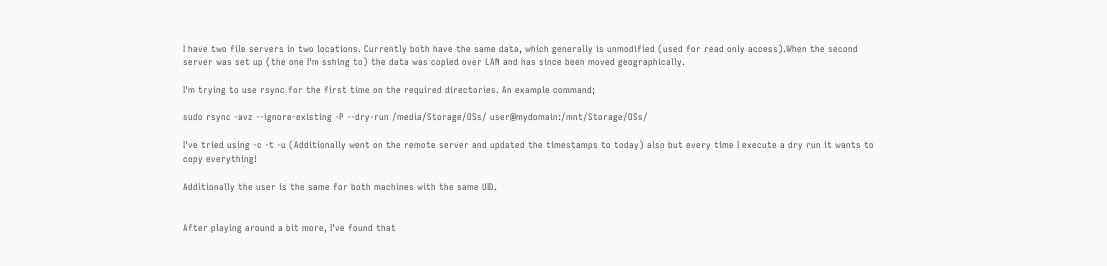I have two file servers in two locations. Currently both have the same data, which generally is unmodified (used for read only access).When the second server was set up (the one I'm sshing to) the data was copied over LAN and has since been moved geographically.

I'm trying to use rsync for the first time on the required directories. An example command;

sudo rsync -avz --ignore-existing -P --dry-run /media/Storage/OSs/ user@mydomain:/mnt/Storage/OSs/

I've tried using -c -t -u (Additionally went on the remote server and updated the timestamps to today) also but every time I execute a dry run it wants to copy everything!

Additionally the user is the same for both machines with the same UID.


After playing around a bit more, I've found that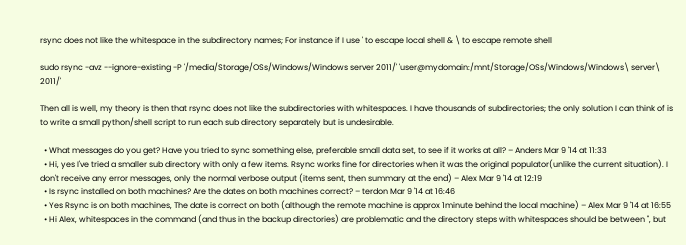rsync does not like the whitespace in the subdirectory names; For instance if I use ' to escape local shell & \ to escape remote shell

sudo rsync -avz --ignore-existing -P '/media/Storage/OSs/Windows/Windows server 2011/' 'user@mydomain:/mnt/Storage/OSs/Windows/Windows\ server\ 2011/'

Then all is well, my theory is then that rsync does not like the subdirectories with whitespaces. I have thousands of subdirectories; the only solution I can think of is to write a small python/shell script to run each sub directory separately but is undesirable.

  • What messages do you get? Have you tried to sync something else, preferable small data set, to see if it works at all? – Anders Mar 9 '14 at 11:33
  • Hi, yes I've tried a smaller sub directory with only a few items. Rsync works fine for directories when it was the original populator(unlike the current situation). I don't receive any error messages, only the normal verbose output (items sent, then summary at the end) – Alex Mar 9 '14 at 12:19
  • Is rsync installed on both machines? Are the dates on both machines correct? – terdon Mar 9 '14 at 16:46
  • Yes Rsync is on both machines, The date is correct on both (although the remote machine is approx 1minute behind the local machine) – Alex Mar 9 '14 at 16:55
  • Hi Alex, whitespaces in the command (and thus in the backup directories) are problematic and the directory steps with whitespaces should be between '', but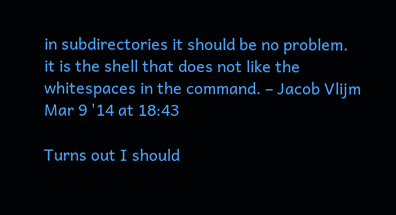in subdirectories it should be no problem. it is the shell that does not like the whitespaces in the command. – Jacob Vlijm Mar 9 '14 at 18:43

Turns out I should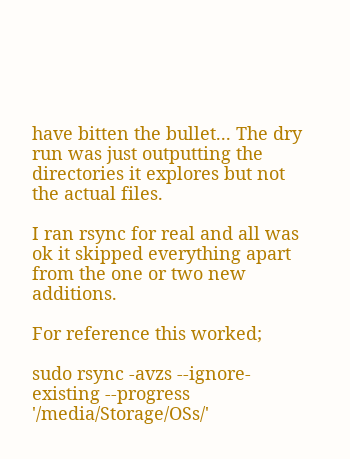have bitten the bullet... The dry run was just outputting the directories it explores but not the actual files.

I ran rsync for real and all was ok it skipped everything apart from the one or two new additions.

For reference this worked;

sudo rsync -avzs --ignore-existing --progress '/media/Storage/OSs/'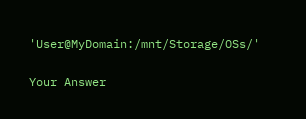'User@MyDomain:/mnt/Storage/OSs/'

Your Answer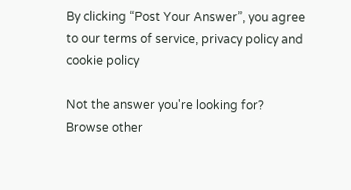By clicking “Post Your Answer”, you agree to our terms of service, privacy policy and cookie policy

Not the answer you're looking for? Browse other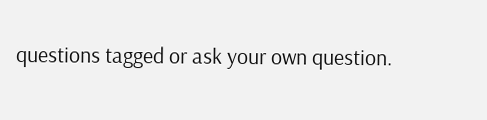questions tagged or ask your own question.